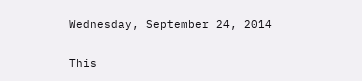Wednesday, September 24, 2014


This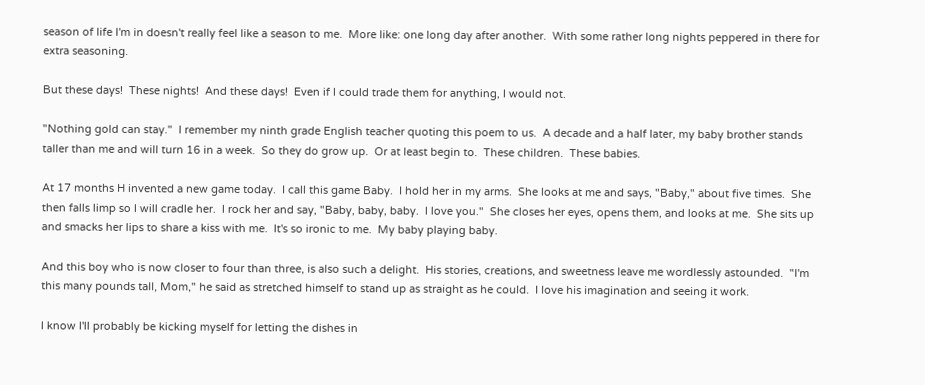season of life I'm in doesn't really feel like a season to me.  More like: one long day after another.  With some rather long nights peppered in there for extra seasoning.

But these days!  These nights!  And these days!  Even if I could trade them for anything, I would not.

"Nothing gold can stay."  I remember my ninth grade English teacher quoting this poem to us.  A decade and a half later, my baby brother stands taller than me and will turn 16 in a week.  So they do grow up.  Or at least begin to.  These children.  These babies.

At 17 months H invented a new game today.  I call this game Baby.  I hold her in my arms.  She looks at me and says, "Baby," about five times.  She then falls limp so I will cradle her.  I rock her and say, "Baby, baby, baby.  I love you."  She closes her eyes, opens them, and looks at me.  She sits up and smacks her lips to share a kiss with me.  It's so ironic to me.  My baby playing baby.

And this boy who is now closer to four than three, is also such a delight.  His stories, creations, and sweetness leave me wordlessly astounded.  "I'm this many pounds tall, Mom," he said as stretched himself to stand up as straight as he could.  I love his imagination and seeing it work.

I know I'll probably be kicking myself for letting the dishes in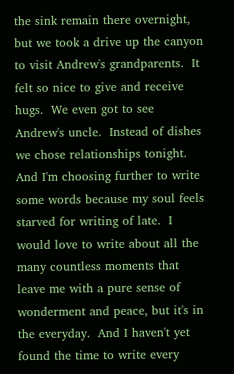the sink remain there overnight, but we took a drive up the canyon to visit Andrew's grandparents.  It felt so nice to give and receive hugs.  We even got to see Andrew's uncle.  Instead of dishes we chose relationships tonight.  And I'm choosing further to write some words because my soul feels starved for writing of late.  I would love to write about all the many countless moments that leave me with a pure sense of wonderment and peace, but it's in the everyday.  And I haven't yet found the time to write every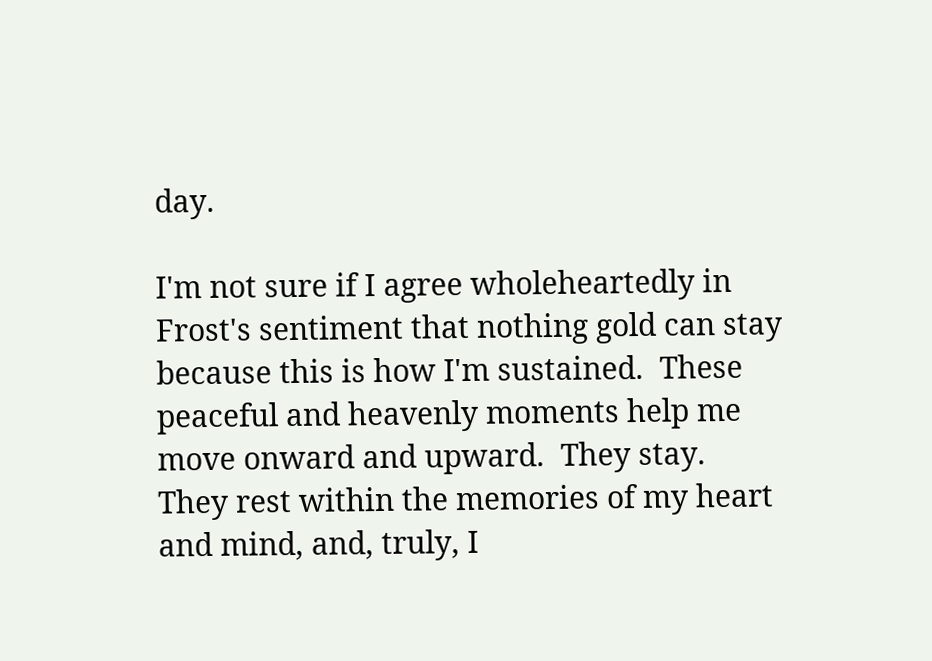day.

I'm not sure if I agree wholeheartedly in Frost's sentiment that nothing gold can stay because this is how I'm sustained.  These peaceful and heavenly moments help me move onward and upward.  They stay.  They rest within the memories of my heart and mind, and, truly, I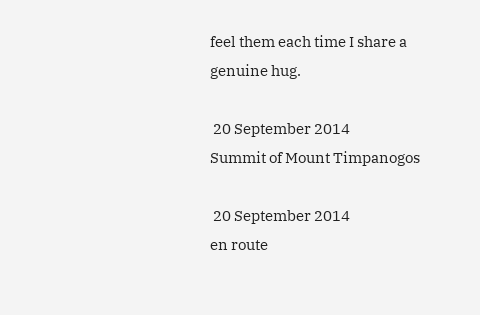feel them each time I share a genuine hug.

 20 September 2014
Summit of Mount Timpanogos

 20 September 2014
en route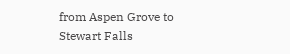from Aspen Grove to Stewart Falls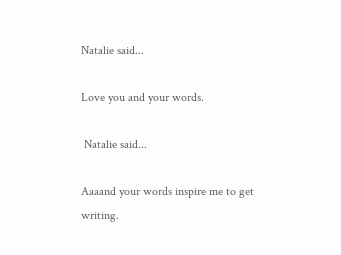Natalie said...

Love you and your words.

 Natalie said...

Aaaand your words inspire me to get writing.